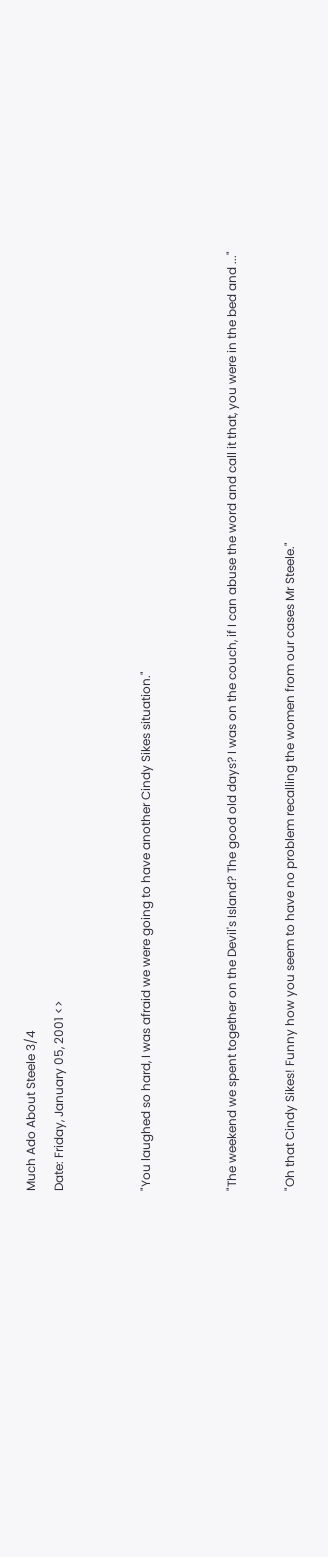Much Ado About Steele 3/4
Date: Friday, January 05, 2001 <>


"You laughed so hard, I was afraid we were going to have another Cindy Sikes situation."


"The weekend we spent together on the Devil's Island? The good old days? I was on the couch, if I can abuse the word and call it that, you were in the bed and ..."

"Oh that Cindy Sikes! Funny how you seem to have no problem recalling the women from our cases Mr Steele."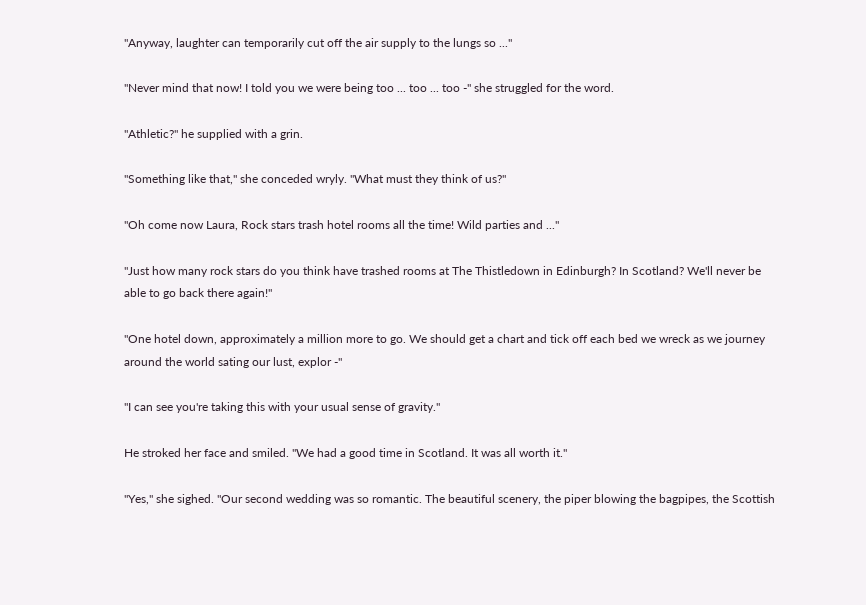"Anyway, laughter can temporarily cut off the air supply to the lungs so ..."

"Never mind that now! I told you we were being too ... too ... too -" she struggled for the word.

"Athletic?" he supplied with a grin.

"Something like that," she conceded wryly. "What must they think of us?"

"Oh come now Laura, Rock stars trash hotel rooms all the time! Wild parties and ..."

"Just how many rock stars do you think have trashed rooms at The Thistledown in Edinburgh? In Scotland? We'll never be able to go back there again!"

"One hotel down, approximately a million more to go. We should get a chart and tick off each bed we wreck as we journey around the world sating our lust, explor -"

"I can see you're taking this with your usual sense of gravity."

He stroked her face and smiled. "We had a good time in Scotland. It was all worth it."

"Yes," she sighed. "Our second wedding was so romantic. The beautiful scenery, the piper blowing the bagpipes, the Scottish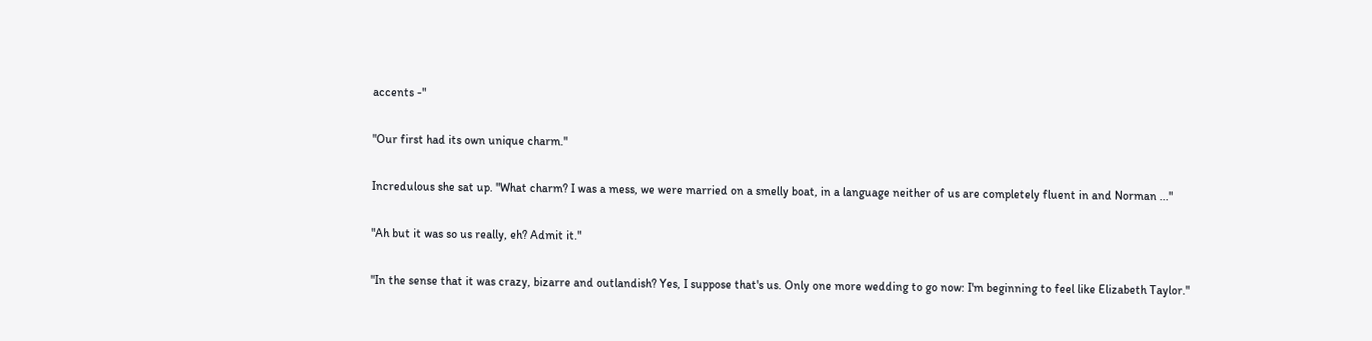accents -"

"Our first had its own unique charm."

Incredulous she sat up. "What charm? I was a mess, we were married on a smelly boat, in a language neither of us are completely fluent in and Norman ..."

"Ah but it was so us really, eh? Admit it."

"In the sense that it was crazy, bizarre and outlandish? Yes, I suppose that's us. Only one more wedding to go now: I'm beginning to feel like Elizabeth Taylor."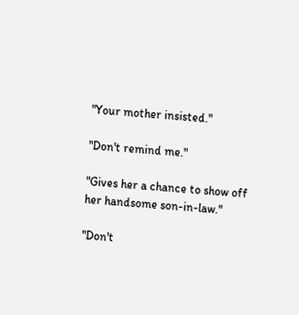"Your mother insisted."

"Don't remind me."

"Gives her a chance to show off her handsome son-in-law."

"Don't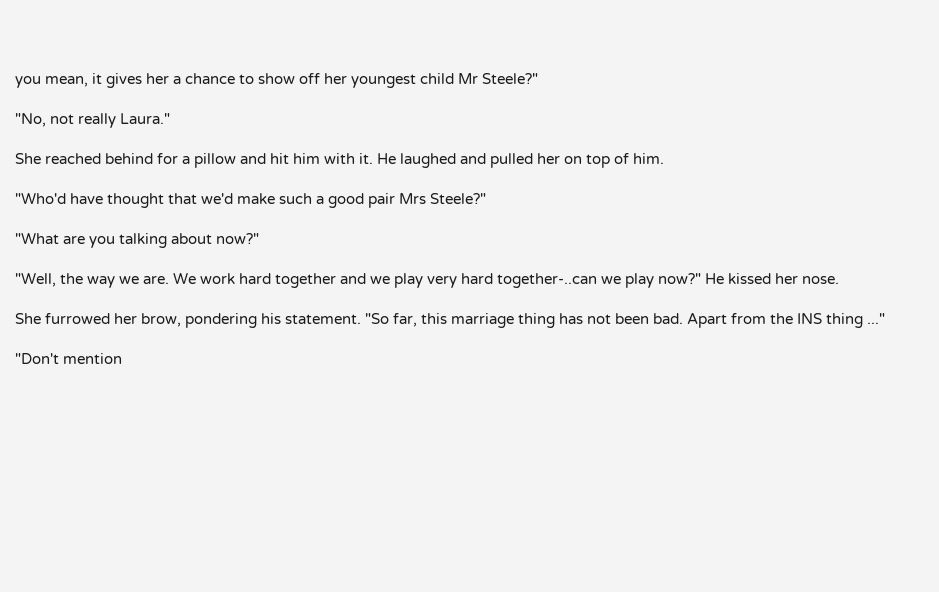you mean, it gives her a chance to show off her youngest child Mr Steele?"

"No, not really Laura."

She reached behind for a pillow and hit him with it. He laughed and pulled her on top of him.

"Who'd have thought that we'd make such a good pair Mrs Steele?"

"What are you talking about now?"

"Well, the way we are. We work hard together and we play very hard together-..can we play now?" He kissed her nose.

She furrowed her brow, pondering his statement. "So far, this marriage thing has not been bad. Apart from the INS thing ..."

"Don't mention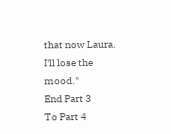that now Laura. I'll lose the mood."
End Part 3
To Part 4